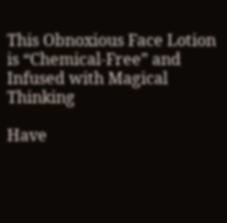This Obnoxious Face Lotion is “Chemical-Free” and Infused with Magical Thinking

Have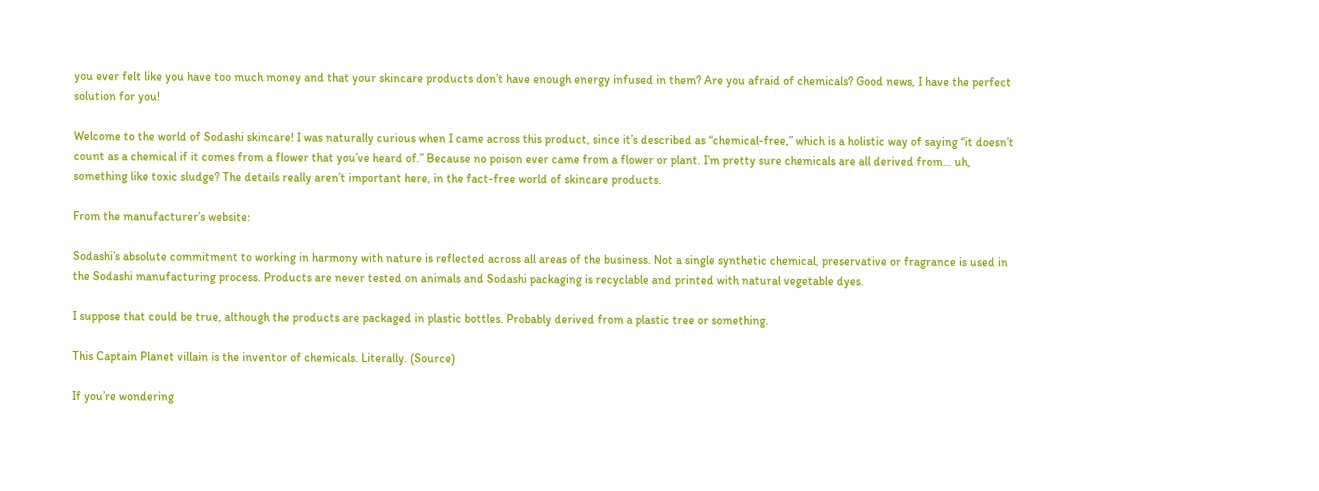you ever felt like you have too much money and that your skincare products don’t have enough energy infused in them? Are you afraid of chemicals? Good news, I have the perfect solution for you!

Welcome to the world of Sodashi skincare! I was naturally curious when I came across this product, since it’s described as “chemical-free,” which is a holistic way of saying “it doesn’t count as a chemical if it comes from a flower that you’ve heard of.” Because no poison ever came from a flower or plant. I’m pretty sure chemicals are all derived from… uh, something like toxic sludge? The details really aren’t important here, in the fact-free world of skincare products.

From the manufacturer’s website:

Sodashi’s absolute commitment to working in harmony with nature is reflected across all areas of the business. Not a single synthetic chemical, preservative or fragrance is used in the Sodashi manufacturing process. Products are never tested on animals and Sodashi packaging is recyclable and printed with natural vegetable dyes.

I suppose that could be true, although the products are packaged in plastic bottles. Probably derived from a plastic tree or something.

This Captain Planet villain is the inventor of chemicals. Literally. (Source)

If you’re wondering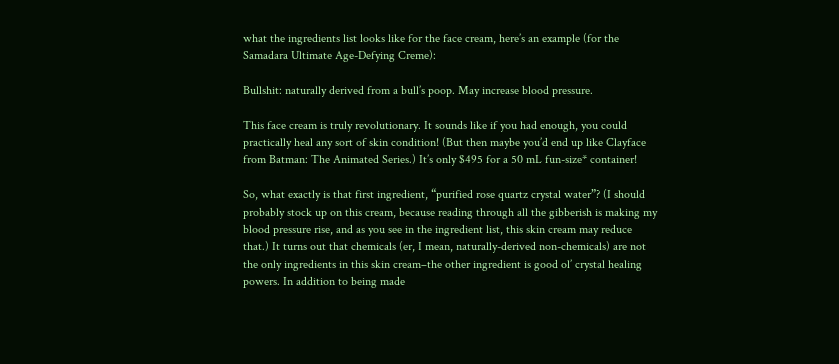what the ingredients list looks like for the face cream, here’s an example (for the Samadara Ultimate Age-Defying Creme):

Bullshit: naturally derived from a bull’s poop. May increase blood pressure.

This face cream is truly revolutionary. It sounds like if you had enough, you could practically heal any sort of skin condition! (But then maybe you’d end up like Clayface from Batman: The Animated Series.) It’s only $495 for a 50 mL fun-size* container!

So, what exactly is that first ingredient, “purified rose quartz crystal water”? (I should probably stock up on this cream, because reading through all the gibberish is making my blood pressure rise, and as you see in the ingredient list, this skin cream may reduce that.) It turns out that chemicals (er, I mean, naturally-derived non-chemicals) are not the only ingredients in this skin cream–the other ingredient is good ol’ crystal healing powers. In addition to being made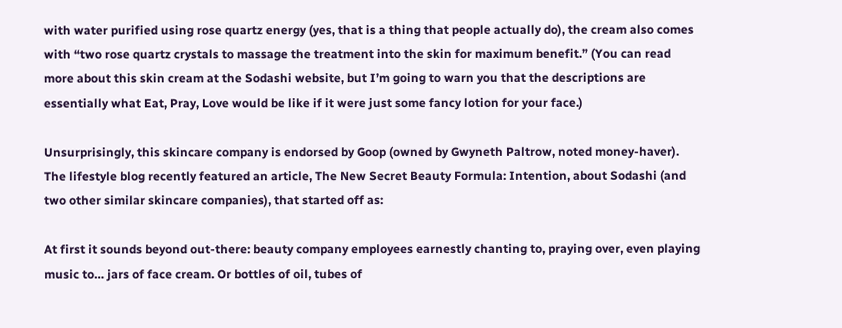with water purified using rose quartz energy (yes, that is a thing that people actually do), the cream also comes with “two rose quartz crystals to massage the treatment into the skin for maximum benefit.” (You can read more about this skin cream at the Sodashi website, but I’m going to warn you that the descriptions are essentially what Eat, Pray, Love would be like if it were just some fancy lotion for your face.)

Unsurprisingly, this skincare company is endorsed by Goop (owned by Gwyneth Paltrow, noted money-haver). The lifestyle blog recently featured an article, The New Secret Beauty Formula: Intention, about Sodashi (and two other similar skincare companies), that started off as:

At first it sounds beyond out-there: beauty company employees earnestly chanting to, praying over, even playing music to… jars of face cream. Or bottles of oil, tubes of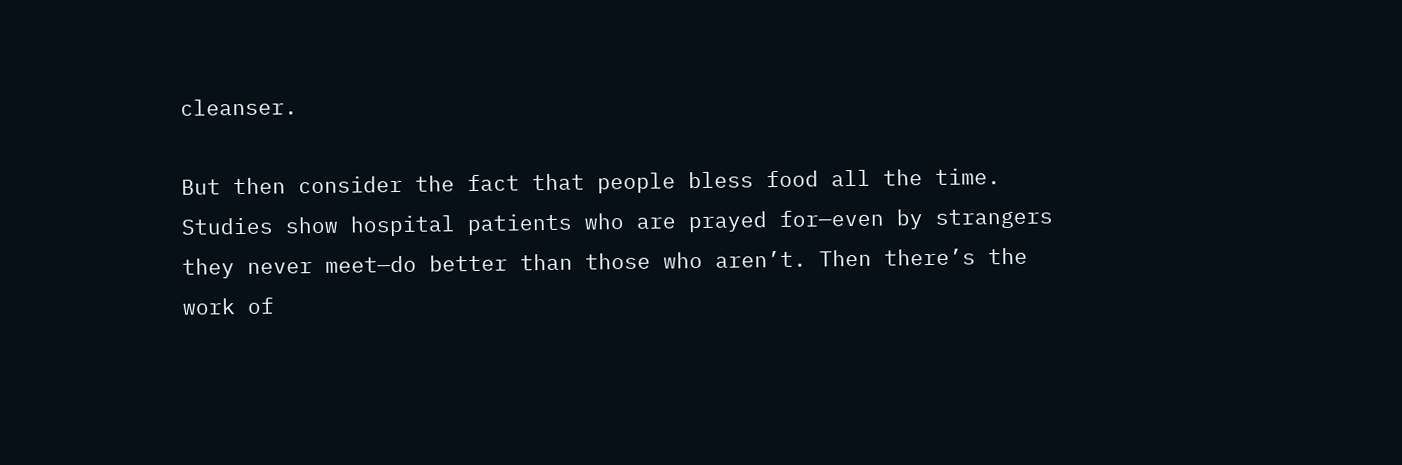cleanser.

But then consider the fact that people bless food all the time. Studies show hospital patients who are prayed for—even by strangers they never meet—do better than those who aren’t. Then there’s the work of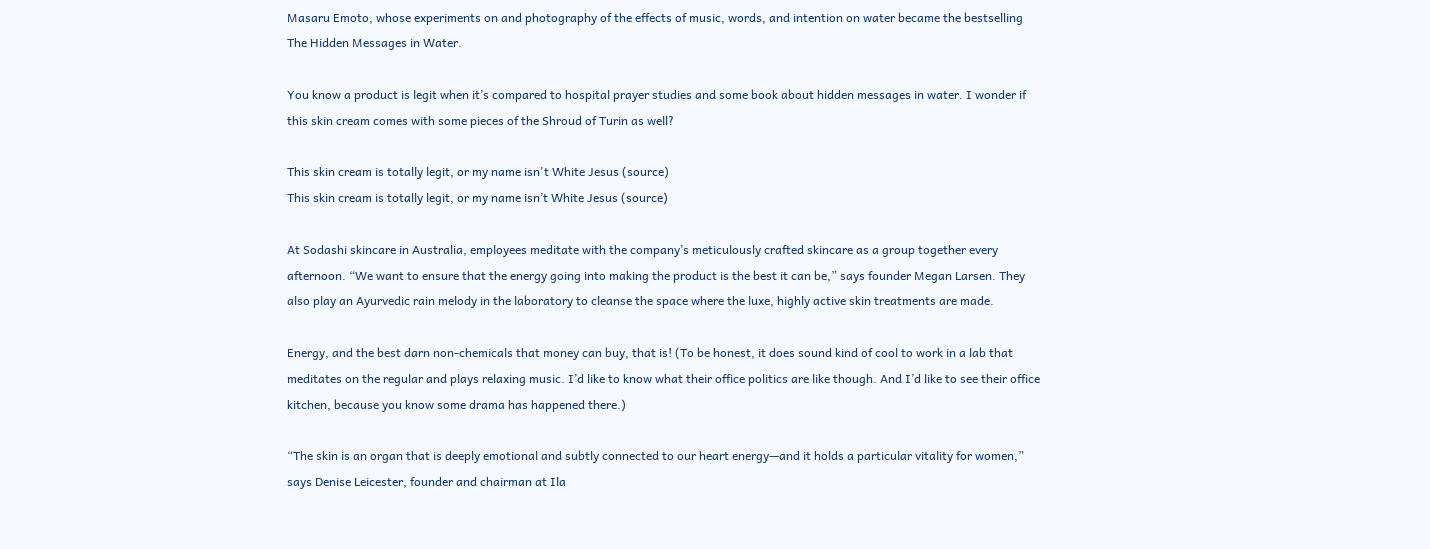Masaru Emoto, whose experiments on and photography of the effects of music, words, and intention on water became the bestselling The Hidden Messages in Water.

You know a product is legit when it’s compared to hospital prayer studies and some book about hidden messages in water. I wonder if this skin cream comes with some pieces of the Shroud of Turin as well?

This skin cream is totally legit, or my name isn't White Jesus (source)
This skin cream is totally legit, or my name isn’t White Jesus (source)

At Sodashi skincare in Australia, employees meditate with the company’s meticulously crafted skincare as a group together every afternoon. “We want to ensure that the energy going into making the product is the best it can be,” says founder Megan Larsen. They also play an Ayurvedic rain melody in the laboratory to cleanse the space where the luxe, highly active skin treatments are made.

Energy, and the best darn non-chemicals that money can buy, that is! (To be honest, it does sound kind of cool to work in a lab that meditates on the regular and plays relaxing music. I’d like to know what their office politics are like though. And I’d like to see their office kitchen, because you know some drama has happened there.)

“The skin is an organ that is deeply emotional and subtly connected to our heart energy—and it holds a particular vitality for women,” says Denise Leicester, founder and chairman at Ila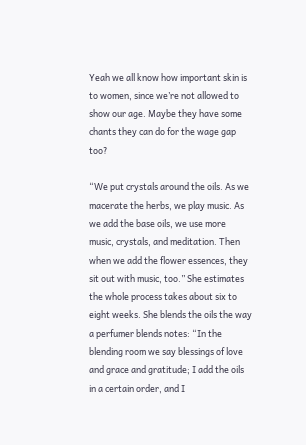Yeah we all know how important skin is to women, since we’re not allowed to show our age. Maybe they have some chants they can do for the wage gap too?

“We put crystals around the oils. As we macerate the herbs, we play music. As we add the base oils, we use more music, crystals, and meditation. Then when we add the flower essences, they sit out with music, too.” She estimates the whole process takes about six to eight weeks. She blends the oils the way a perfumer blends notes: “In the blending room we say blessings of love and grace and gratitude; I add the oils in a certain order, and I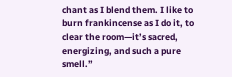chant as I blend them. I like to burn frankincense as I do it, to clear the room—it’s sacred, energizing, and such a pure smell.”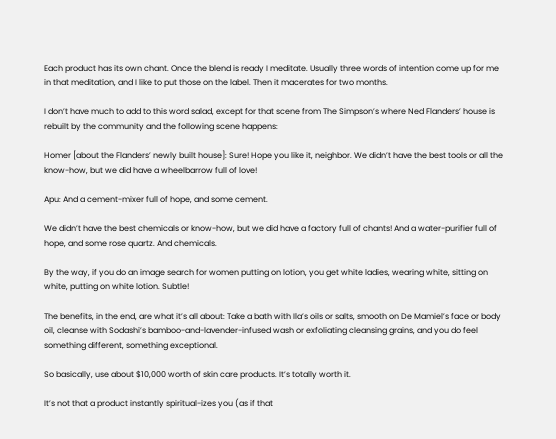Each product has its own chant. Once the blend is ready I meditate. Usually three words of intention come up for me in that meditation, and I like to put those on the label. Then it macerates for two months.

I don’t have much to add to this word salad, except for that scene from The Simpson’s where Ned Flanders’ house is rebuilt by the community and the following scene happens:

Homer [about the Flanders’ newly built house]: Sure! Hope you like it, neighbor. We didn’t have the best tools or all the know-how, but we did have a wheelbarrow full of love!

Apu: And a cement-mixer full of hope, and some cement.

We didn’t have the best chemicals or know-how, but we did have a factory full of chants! And a water-purifier full of hope, and some rose quartz. And chemicals.

By the way, if you do an image search for women putting on lotion, you get white ladies, wearing white, sitting on white, putting on white lotion. Subtle!

The benefits, in the end, are what it’s all about: Take a bath with Ila’s oils or salts, smooth on De Mamiel’s face or body oil, cleanse with Sodashi’s bamboo-and-lavender-infused wash or exfoliating cleansing grains, and you do feel something different, something exceptional.

So basically, use about $10,000 worth of skin care products. It’s totally worth it.

It’s not that a product instantly spiritual-izes you (as if that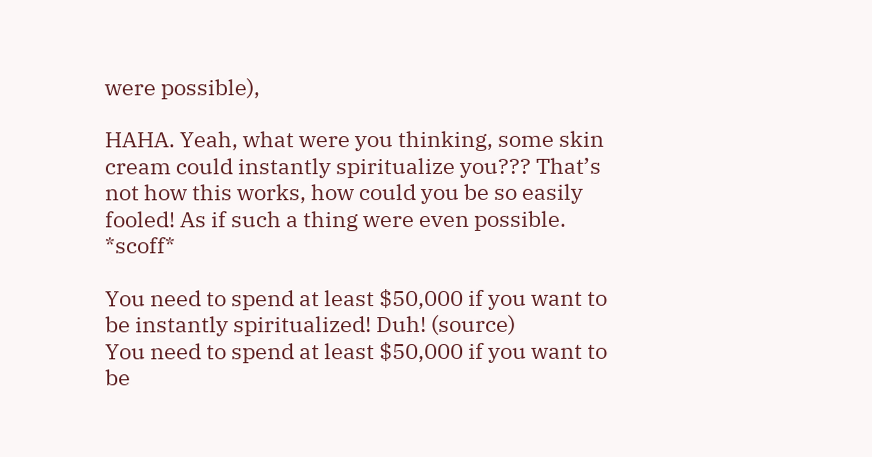were possible),

HAHA. Yeah, what were you thinking, some skin cream could instantly spiritualize you??? That’s not how this works, how could you be so easily fooled! As if such a thing were even possible. *scoff*

You need to spend at least $50,000 if you want to be instantly spiritualized! Duh! (source)
You need to spend at least $50,000 if you want to be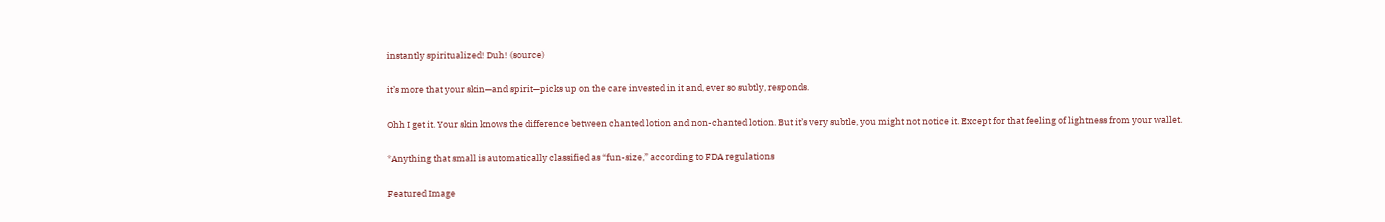instantly spiritualized! Duh! (source)

it’s more that your skin—and spirit—picks up on the care invested in it and, ever so subtly, responds.

Ohh I get it. Your skin knows the difference between chanted lotion and non-chanted lotion. But it’s very subtle, you might not notice it. Except for that feeling of lightness from your wallet.

*Anything that small is automatically classified as “fun-size,” according to FDA regulations

Featured Image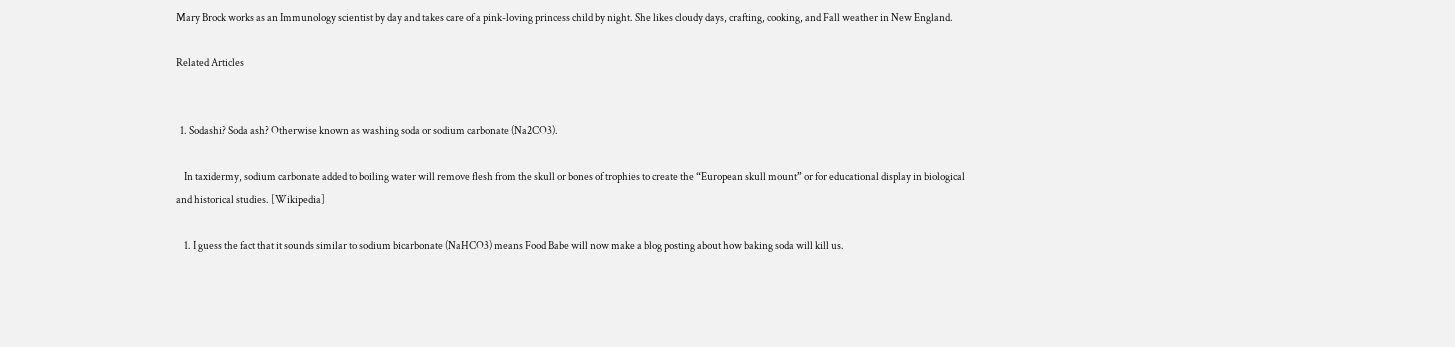Mary Brock works as an Immunology scientist by day and takes care of a pink-loving princess child by night. She likes cloudy days, crafting, cooking, and Fall weather in New England.

Related Articles


  1. Sodashi? Soda ash? Otherwise known as washing soda or sodium carbonate (Na2CO3).

    In taxidermy, sodium carbonate added to boiling water will remove flesh from the skull or bones of trophies to create the “European skull mount” or for educational display in biological and historical studies. [Wikipedia]

    1. I guess the fact that it sounds similar to sodium bicarbonate (NaHCO3) means Food Babe will now make a blog posting about how baking soda will kill us.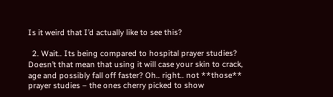Is it weird that I’d actually like to see this?

  2. Wait.. Its being compared to hospital prayer studies? Doesn’t that mean that using it will case your skin to crack, age and possibly fall off faster? Oh.. right.. not **those** prayer studies – the ones cherry picked to show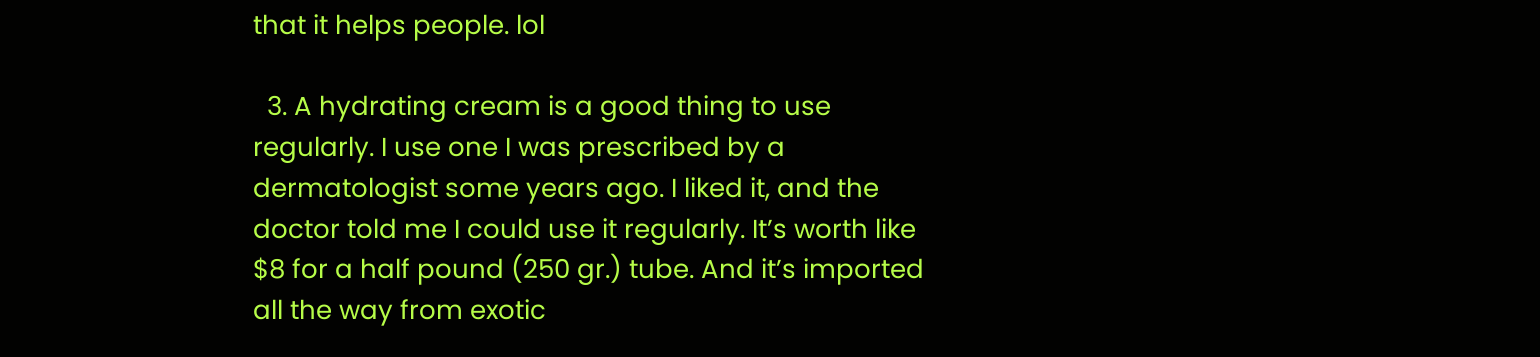that it helps people. lol

  3. A hydrating cream is a good thing to use regularly. I use one I was prescribed by a dermatologist some years ago. I liked it, and the doctor told me I could use it regularly. It’s worth like $8 for a half pound (250 gr.) tube. And it’s imported all the way from exotic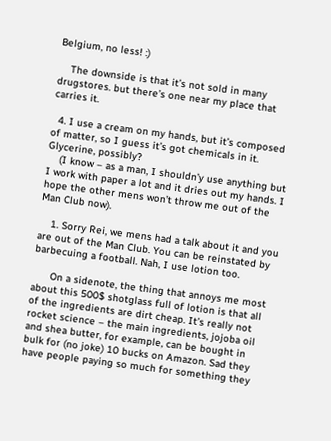Belgium, no less! :)

    The downside is that it’s not sold in many drugstores. but there’s one near my place that carries it.

  4. I use a cream on my hands, but it’s composed of matter, so I guess it’s got chemicals in it. Glycerine, possibly?
    (I know – as a man, I shouldn’y use anything but I work with paper a lot and it dries out my hands. I hope the other mens won’t throw me out of the Man Club now).

    1. Sorry Rei, we mens had a talk about it and you are out of the Man Club. You can be reinstated by barbecuing a football. Nah, I use lotion too.

      On a sidenote, the thing that annoys me most about this 500$ shotglass full of lotion is that all of the ingredients are dirt cheap. It’s really not rocket science – the main ingredients, jojoba oil and shea butter, for example, can be bought in bulk for (no joke) 10 bucks on Amazon. Sad they have people paying so much for something they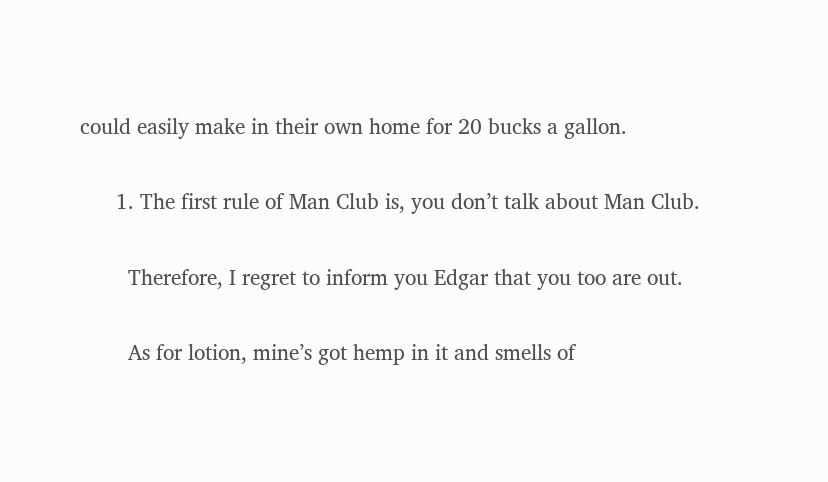could easily make in their own home for 20 bucks a gallon.

      1. The first rule of Man Club is, you don’t talk about Man Club.

        Therefore, I regret to inform you Edgar that you too are out.

        As for lotion, mine’s got hemp in it and smells of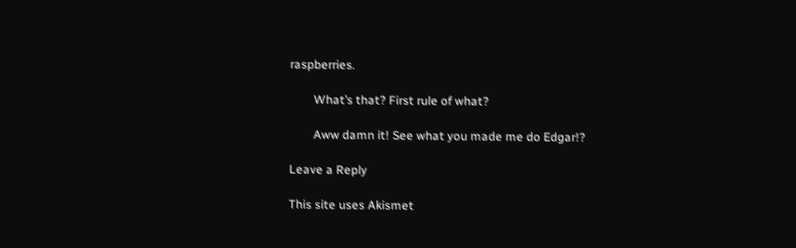raspberries.

        What’s that? First rule of what?

        Aww damn it! See what you made me do Edgar!?

Leave a Reply

This site uses Akismet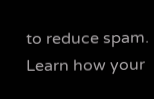to reduce spam. Learn how your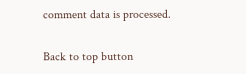comment data is processed.

Back to top button